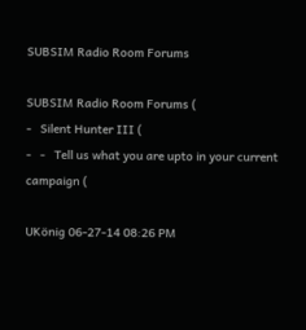SUBSIM Radio Room Forums

SUBSIM Radio Room Forums (
-   Silent Hunter III (
-   -   Tell us what you are upto in your current campaign (

UKönig 06-27-14 08:26 PM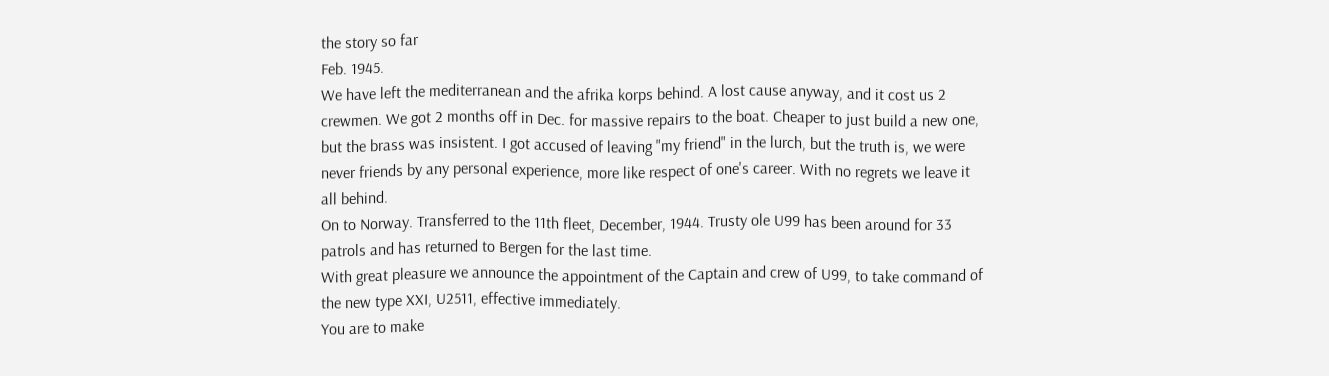the story so far
Feb. 1945.
We have left the mediterranean and the afrika korps behind. A lost cause anyway, and it cost us 2 crewmen. We got 2 months off in Dec. for massive repairs to the boat. Cheaper to just build a new one, but the brass was insistent. I got accused of leaving "my friend" in the lurch, but the truth is, we were never friends by any personal experience, more like respect of one's career. With no regrets we leave it all behind.
On to Norway. Transferred to the 11th fleet, December, 1944. Trusty ole U99 has been around for 33 patrols and has returned to Bergen for the last time.
With great pleasure we announce the appointment of the Captain and crew of U99, to take command of the new type XXI, U2511, effective immediately.
You are to make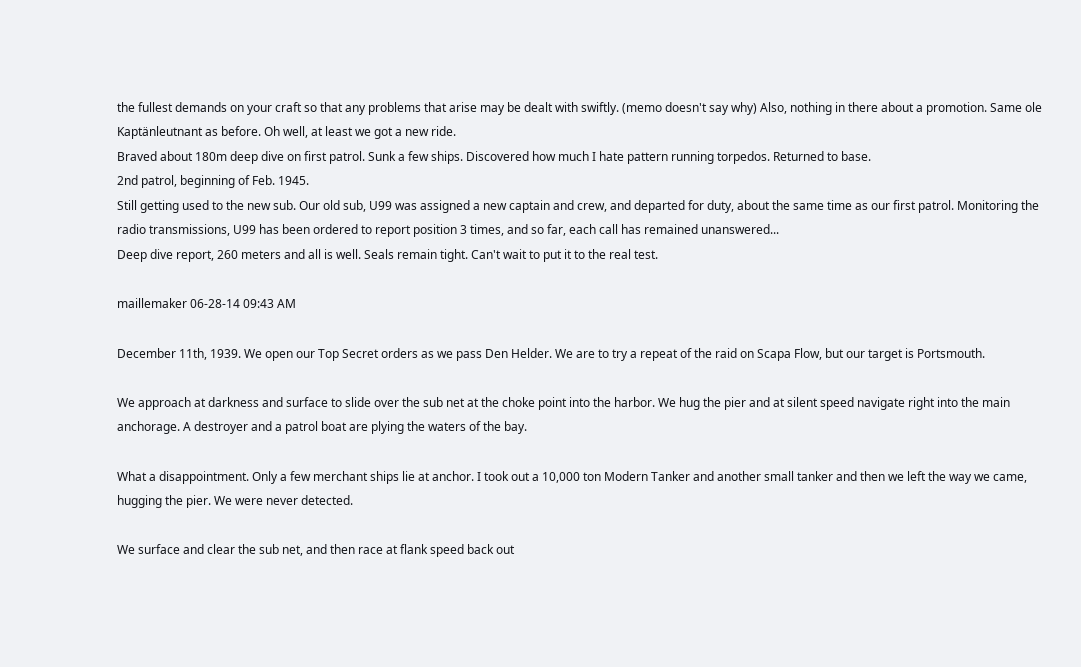the fullest demands on your craft so that any problems that arise may be dealt with swiftly. (memo doesn't say why) Also, nothing in there about a promotion. Same ole Kaptänleutnant as before. Oh well, at least we got a new ride.
Braved about 180m deep dive on first patrol. Sunk a few ships. Discovered how much I hate pattern running torpedos. Returned to base.
2nd patrol, beginning of Feb. 1945.
Still getting used to the new sub. Our old sub, U99 was assigned a new captain and crew, and departed for duty, about the same time as our first patrol. Monitoring the radio transmissions, U99 has been ordered to report position 3 times, and so far, each call has remained unanswered...
Deep dive report, 260 meters and all is well. Seals remain tight. Can't wait to put it to the real test.

maillemaker 06-28-14 09:43 AM

December 11th, 1939. We open our Top Secret orders as we pass Den Helder. We are to try a repeat of the raid on Scapa Flow, but our target is Portsmouth.

We approach at darkness and surface to slide over the sub net at the choke point into the harbor. We hug the pier and at silent speed navigate right into the main anchorage. A destroyer and a patrol boat are plying the waters of the bay.

What a disappointment. Only a few merchant ships lie at anchor. I took out a 10,000 ton Modern Tanker and another small tanker and then we left the way we came, hugging the pier. We were never detected.

We surface and clear the sub net, and then race at flank speed back out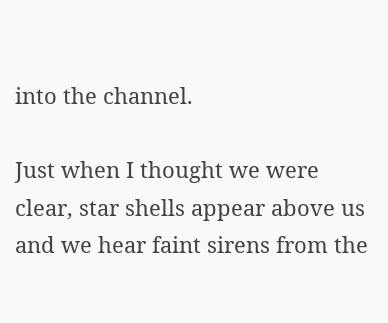into the channel.

Just when I thought we were clear, star shells appear above us and we hear faint sirens from the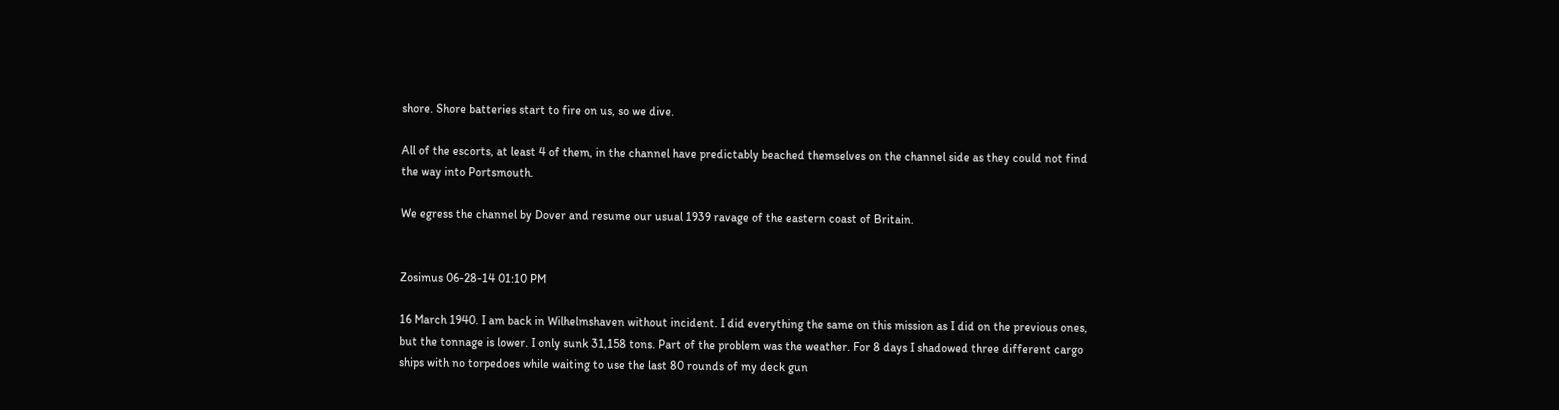shore. Shore batteries start to fire on us, so we dive.

All of the escorts, at least 4 of them, in the channel have predictably beached themselves on the channel side as they could not find the way into Portsmouth.

We egress the channel by Dover and resume our usual 1939 ravage of the eastern coast of Britain.


Zosimus 06-28-14 01:10 PM

16 March 1940. I am back in Wilhelmshaven without incident. I did everything the same on this mission as I did on the previous ones, but the tonnage is lower. I only sunk 31,158 tons. Part of the problem was the weather. For 8 days I shadowed three different cargo ships with no torpedoes while waiting to use the last 80 rounds of my deck gun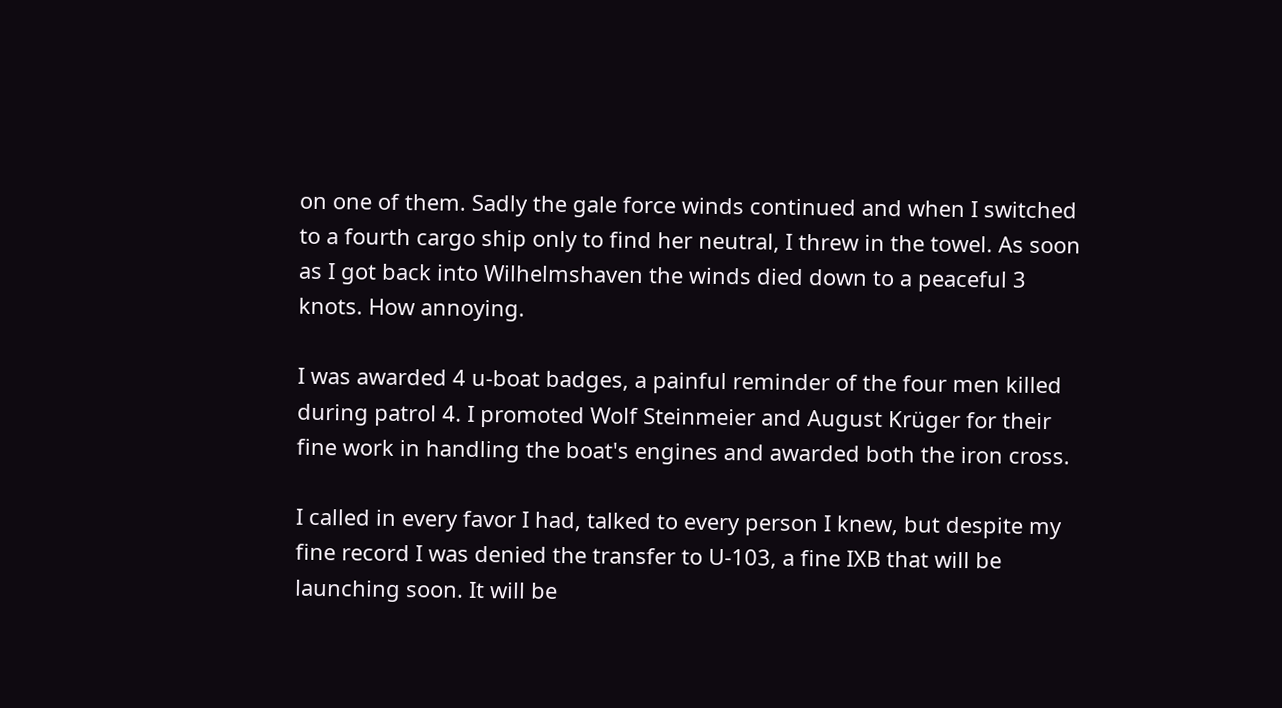on one of them. Sadly the gale force winds continued and when I switched to a fourth cargo ship only to find her neutral, I threw in the towel. As soon as I got back into Wilhelmshaven the winds died down to a peaceful 3 knots. How annoying.

I was awarded 4 u-boat badges, a painful reminder of the four men killed during patrol 4. I promoted Wolf Steinmeier and August Krüger for their fine work in handling the boat's engines and awarded both the iron cross.

I called in every favor I had, talked to every person I knew, but despite my fine record I was denied the transfer to U-103, a fine IXB that will be launching soon. It will be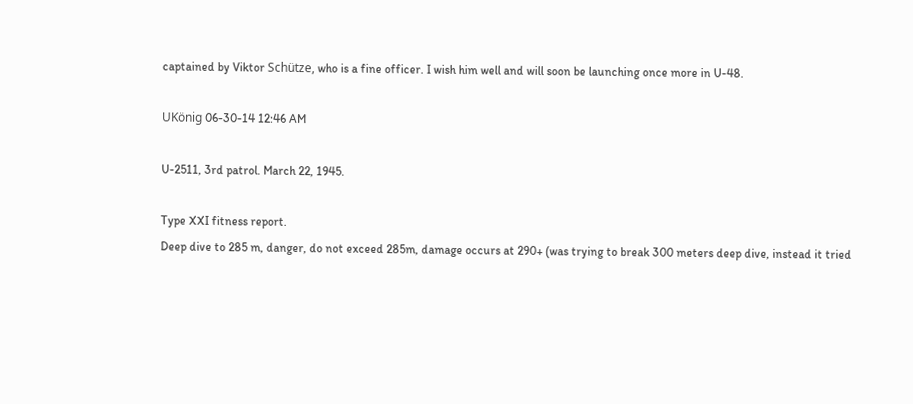captained by Viktor Schütze, who is a fine officer. I wish him well and will soon be launching once more in U-48.

UKönig 06-30-14 12:46 AM

U-2511, 3rd patrol. March 22, 1945.

Type XXI fitness report.
Deep dive to 285 m, danger, do not exceed 285m, damage occurs at 290+ (was trying to break 300 meters deep dive, instead it tried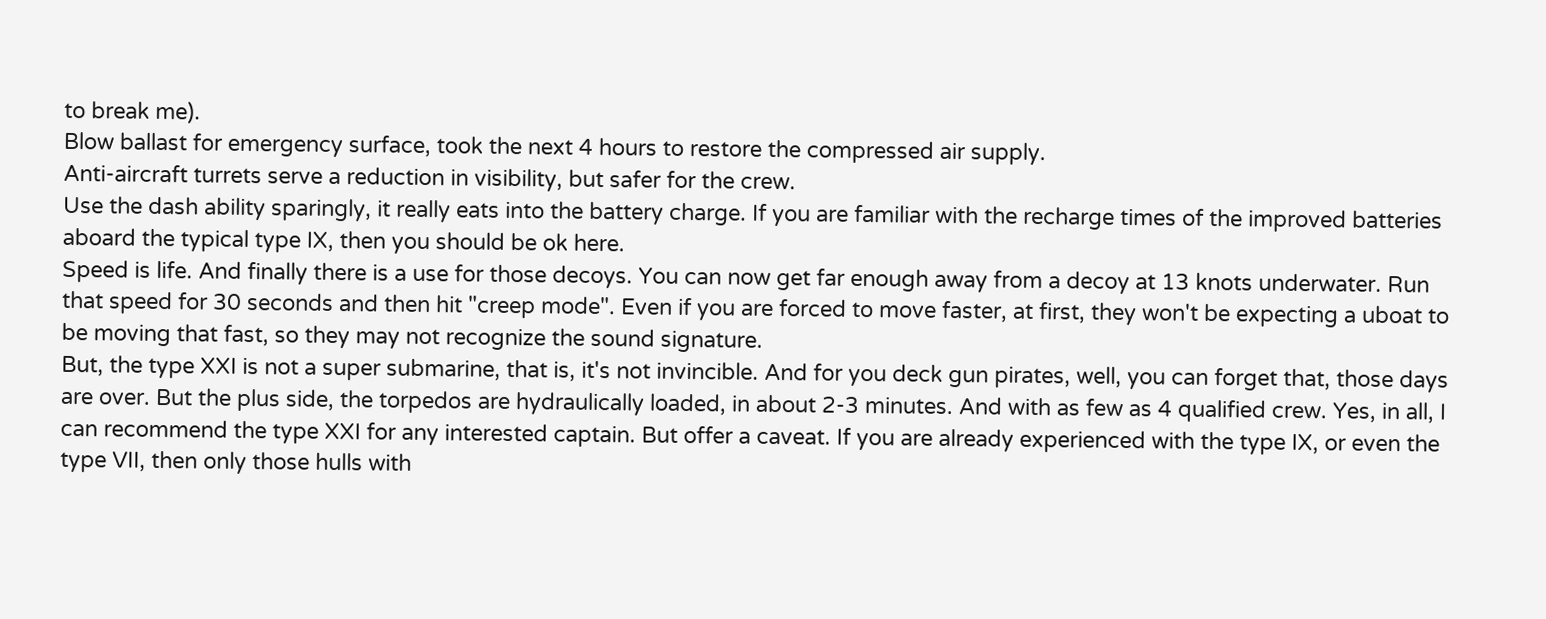to break me).
Blow ballast for emergency surface, took the next 4 hours to restore the compressed air supply.
Anti-aircraft turrets serve a reduction in visibility, but safer for the crew.
Use the dash ability sparingly, it really eats into the battery charge. If you are familiar with the recharge times of the improved batteries aboard the typical type IX, then you should be ok here.
Speed is life. And finally there is a use for those decoys. You can now get far enough away from a decoy at 13 knots underwater. Run that speed for 30 seconds and then hit "creep mode". Even if you are forced to move faster, at first, they won't be expecting a uboat to be moving that fast, so they may not recognize the sound signature.
But, the type XXI is not a super submarine, that is, it's not invincible. And for you deck gun pirates, well, you can forget that, those days are over. But the plus side, the torpedos are hydraulically loaded, in about 2-3 minutes. And with as few as 4 qualified crew. Yes, in all, I can recommend the type XXI for any interested captain. But offer a caveat. If you are already experienced with the type IX, or even the type VII, then only those hulls with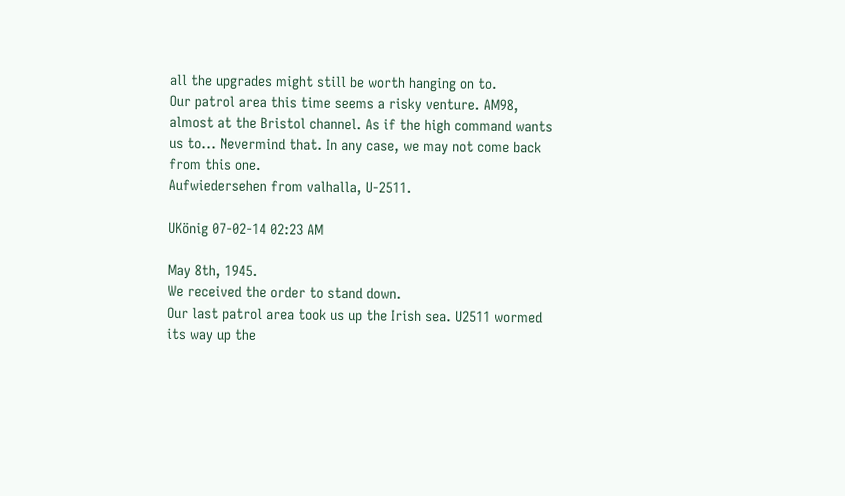all the upgrades might still be worth hanging on to.
Our patrol area this time seems a risky venture. AM98, almost at the Bristol channel. As if the high command wants us to... Nevermind that. In any case, we may not come back from this one.
Aufwiedersehen from valhalla, U-2511.

UKönig 07-02-14 02:23 AM

May 8th, 1945.
We received the order to stand down.
Our last patrol area took us up the Irish sea. U2511 wormed its way up the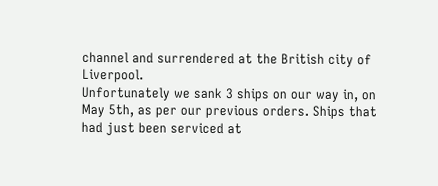channel and surrendered at the British city of Liverpool.
Unfortunately we sank 3 ships on our way in, on May 5th, as per our previous orders. Ships that had just been serviced at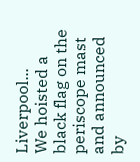Liverpool...
We hoisted a black flag on the periscope mast and announced by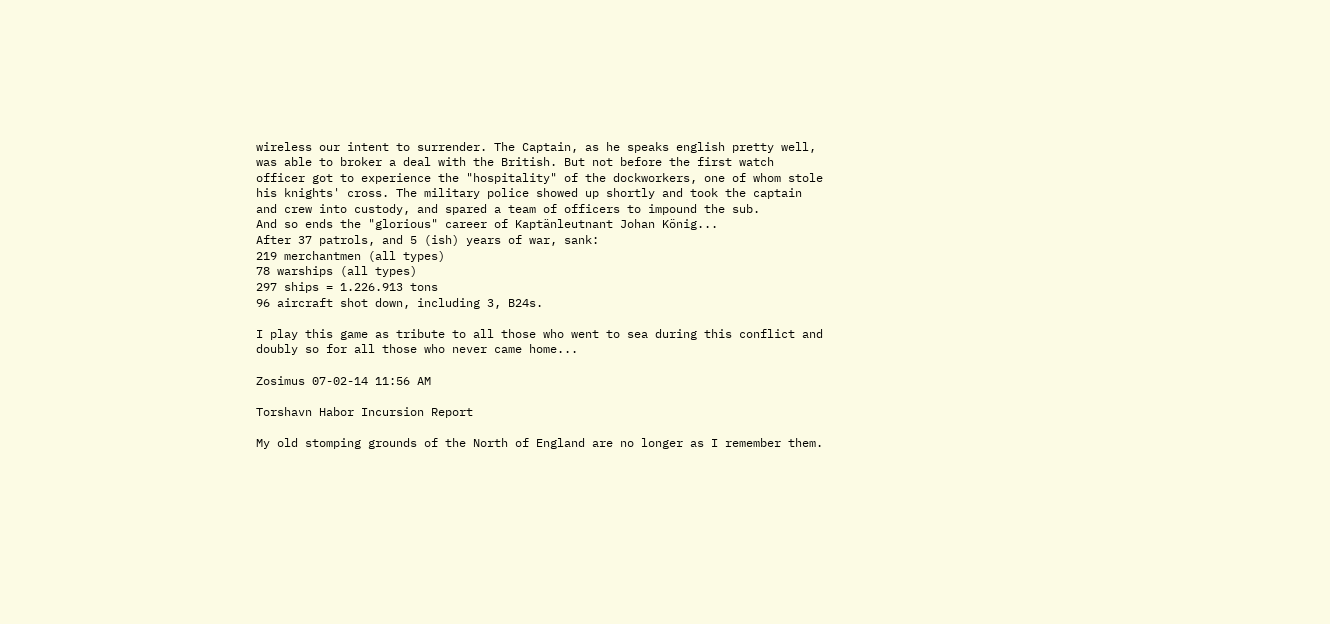wireless our intent to surrender. The Captain, as he speaks english pretty well, was able to broker a deal with the British. But not before the first watch officer got to experience the "hospitality" of the dockworkers, one of whom stole his knights' cross. The military police showed up shortly and took the captain and crew into custody, and spared a team of officers to impound the sub.
And so ends the "glorious" career of Kaptänleutnant Johan König...
After 37 patrols, and 5 (ish) years of war, sank:
219 merchantmen (all types)
78 warships (all types)
297 ships = 1.226.913 tons
96 aircraft shot down, including 3, B24s.

I play this game as tribute to all those who went to sea during this conflict and doubly so for all those who never came home...

Zosimus 07-02-14 11:56 AM

Torshavn Habor Incursion Report

My old stomping grounds of the North of England are no longer as I remember them.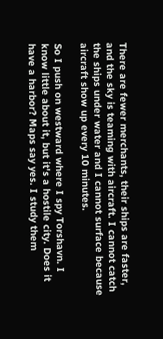There are fewer merchants, their ships are faster, and the sky is teaming with aircraft. I cannot catch the ships under water and I cannot surface because aircraft show up every 10 minutes.

So I push on westward where I spy Torshavn. I know little about it, but it's a hostile city. Does it have a harbor? Maps say yes. I study them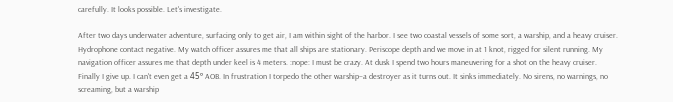carefully. It looks possible. Let's investigate.

After two days underwater adventure, surfacing only to get air, I am within sight of the harbor. I see two coastal vessels of some sort, a warship, and a heavy cruiser. Hydrophone contact negative. My watch officer assures me that all ships are stationary. Periscope depth and we move in at 1 knot, rigged for silent running. My navigation officer assures me that depth under keel is 4 meters. :nope: I must be crazy. At dusk I spend two hours maneuvering for a shot on the heavy cruiser. Finally I give up. I can't even get a 45º AOB. In frustration I torpedo the other warship–a destroyer as it turns out. It sinks immediately. No sirens, no warnings, no screaming, but a warship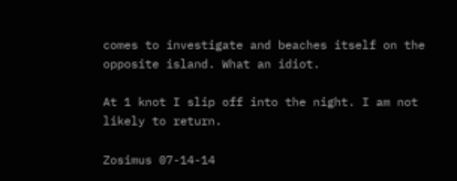comes to investigate and beaches itself on the opposite island. What an idiot.

At 1 knot I slip off into the night. I am not likely to return.

Zosimus 07-14-14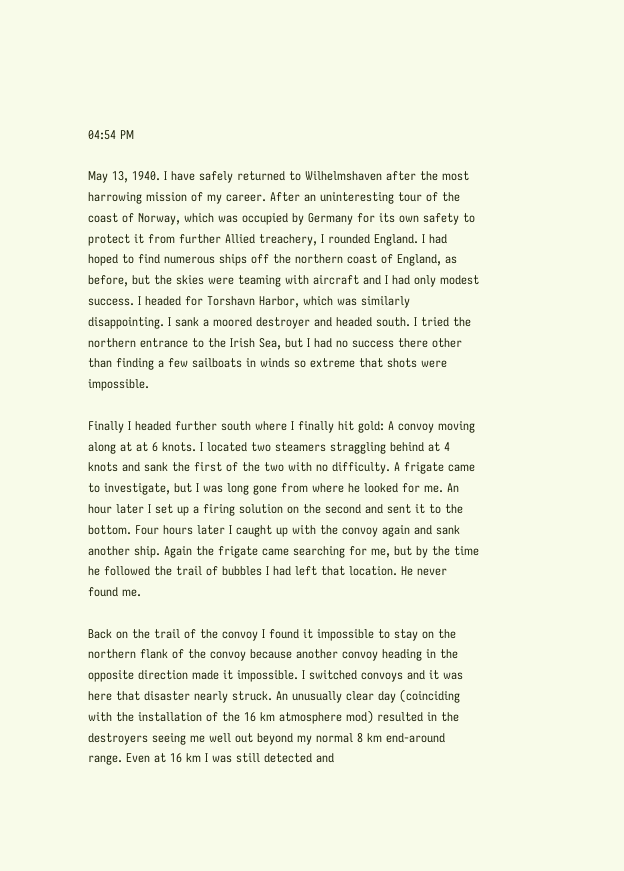04:54 PM

May 13, 1940. I have safely returned to Wilhelmshaven after the most harrowing mission of my career. After an uninteresting tour of the coast of Norway, which was occupied by Germany for its own safety to protect it from further Allied treachery, I rounded England. I had hoped to find numerous ships off the northern coast of England, as before, but the skies were teaming with aircraft and I had only modest success. I headed for Torshavn Harbor, which was similarly disappointing. I sank a moored destroyer and headed south. I tried the northern entrance to the Irish Sea, but I had no success there other than finding a few sailboats in winds so extreme that shots were impossible.

Finally I headed further south where I finally hit gold: A convoy moving along at at 6 knots. I located two steamers straggling behind at 4 knots and sank the first of the two with no difficulty. A frigate came to investigate, but I was long gone from where he looked for me. An hour later I set up a firing solution on the second and sent it to the bottom. Four hours later I caught up with the convoy again and sank another ship. Again the frigate came searching for me, but by the time he followed the trail of bubbles I had left that location. He never found me.

Back on the trail of the convoy I found it impossible to stay on the northern flank of the convoy because another convoy heading in the opposite direction made it impossible. I switched convoys and it was here that disaster nearly struck. An unusually clear day (coinciding with the installation of the 16 km atmosphere mod) resulted in the destroyers seeing me well out beyond my normal 8 km end-around range. Even at 16 km I was still detected and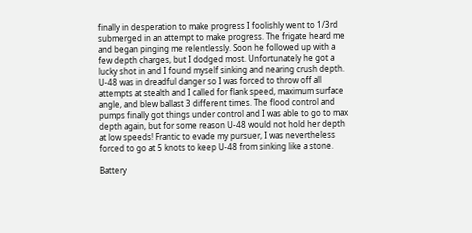finally in desperation to make progress I foolishly went to 1/3rd submerged in an attempt to make progress. The frigate heard me and began pinging me relentlessly. Soon he followed up with a few depth charges, but I dodged most. Unfortunately he got a lucky shot in and I found myself sinking and nearing crush depth. U-48 was in dreadful danger so I was forced to throw off all attempts at stealth and I called for flank speed, maximum surface angle, and blew ballast 3 different times. The flood control and pumps finally got things under control and I was able to go to max depth again, but for some reason U-48 would not hold her depth at low speeds! Frantic to evade my pursuer, I was nevertheless forced to go at 5 knots to keep U-48 from sinking like a stone.

Battery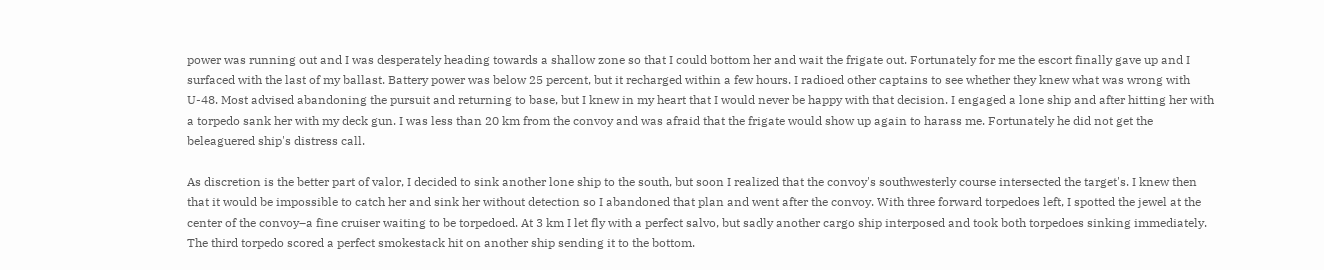power was running out and I was desperately heading towards a shallow zone so that I could bottom her and wait the frigate out. Fortunately for me the escort finally gave up and I surfaced with the last of my ballast. Battery power was below 25 percent, but it recharged within a few hours. I radioed other captains to see whether they knew what was wrong with U-48. Most advised abandoning the pursuit and returning to base, but I knew in my heart that I would never be happy with that decision. I engaged a lone ship and after hitting her with a torpedo sank her with my deck gun. I was less than 20 km from the convoy and was afraid that the frigate would show up again to harass me. Fortunately he did not get the beleaguered ship's distress call.

As discretion is the better part of valor, I decided to sink another lone ship to the south, but soon I realized that the convoy's southwesterly course intersected the target's. I knew then that it would be impossible to catch her and sink her without detection so I abandoned that plan and went after the convoy. With three forward torpedoes left, I spotted the jewel at the center of the convoy–a fine cruiser waiting to be torpedoed. At 3 km I let fly with a perfect salvo, but sadly another cargo ship interposed and took both torpedoes sinking immediately. The third torpedo scored a perfect smokestack hit on another ship sending it to the bottom.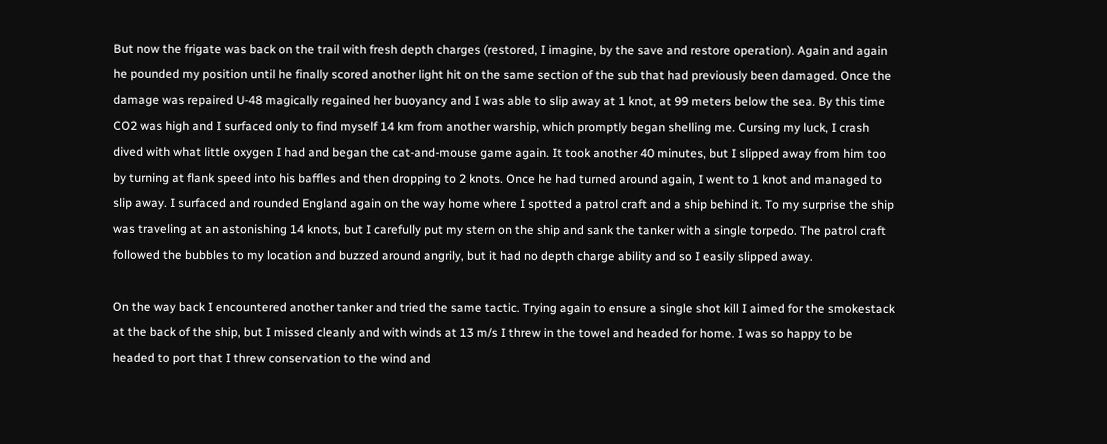But now the frigate was back on the trail with fresh depth charges (restored, I imagine, by the save and restore operation). Again and again he pounded my position until he finally scored another light hit on the same section of the sub that had previously been damaged. Once the damage was repaired U-48 magically regained her buoyancy and I was able to slip away at 1 knot, at 99 meters below the sea. By this time CO2 was high and I surfaced only to find myself 14 km from another warship, which promptly began shelling me. Cursing my luck, I crash dived with what little oxygen I had and began the cat-and-mouse game again. It took another 40 minutes, but I slipped away from him too by turning at flank speed into his baffles and then dropping to 2 knots. Once he had turned around again, I went to 1 knot and managed to slip away. I surfaced and rounded England again on the way home where I spotted a patrol craft and a ship behind it. To my surprise the ship was traveling at an astonishing 14 knots, but I carefully put my stern on the ship and sank the tanker with a single torpedo. The patrol craft followed the bubbles to my location and buzzed around angrily, but it had no depth charge ability and so I easily slipped away.

On the way back I encountered another tanker and tried the same tactic. Trying again to ensure a single shot kill I aimed for the smokestack at the back of the ship, but I missed cleanly and with winds at 13 m/s I threw in the towel and headed for home. I was so happy to be headed to port that I threw conservation to the wind and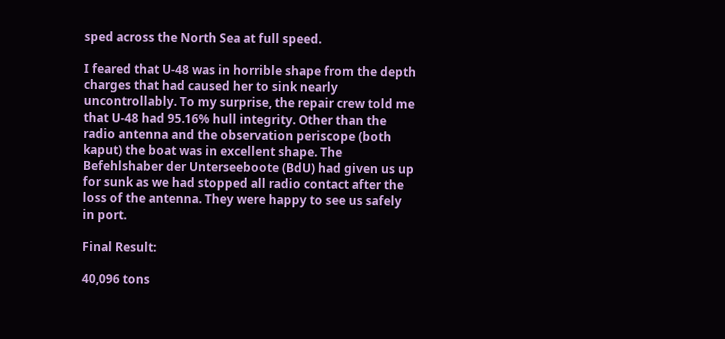sped across the North Sea at full speed.

I feared that U-48 was in horrible shape from the depth charges that had caused her to sink nearly uncontrollably. To my surprise, the repair crew told me that U-48 had 95.16% hull integrity. Other than the radio antenna and the observation periscope (both kaput) the boat was in excellent shape. The Befehlshaber der Unterseeboote (BdU) had given us up for sunk as we had stopped all radio contact after the loss of the antenna. They were happy to see us safely in port.

Final Result:

40,096 tons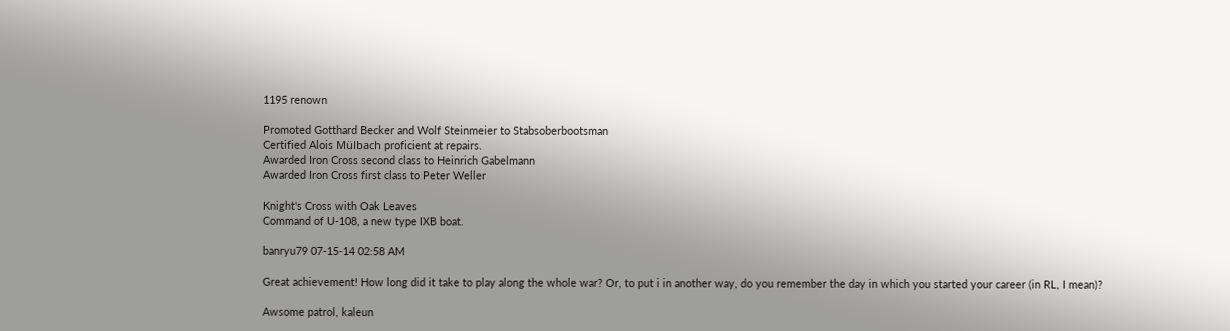1195 renown

Promoted Gotthard Becker and Wolf Steinmeier to Stabsoberbootsman
Certified Alois Mülbach proficient at repairs.
Awarded Iron Cross second class to Heinrich Gabelmann
Awarded Iron Cross first class to Peter Weller

Knight's Cross with Oak Leaves
Command of U-108, a new type IXB boat.

banryu79 07-15-14 02:58 AM

Great achievement! How long did it take to play along the whole war? Or, to put i in another way, do you remember the day in which you started your career (in RL, I mean)?

Awsome patrol, kaleun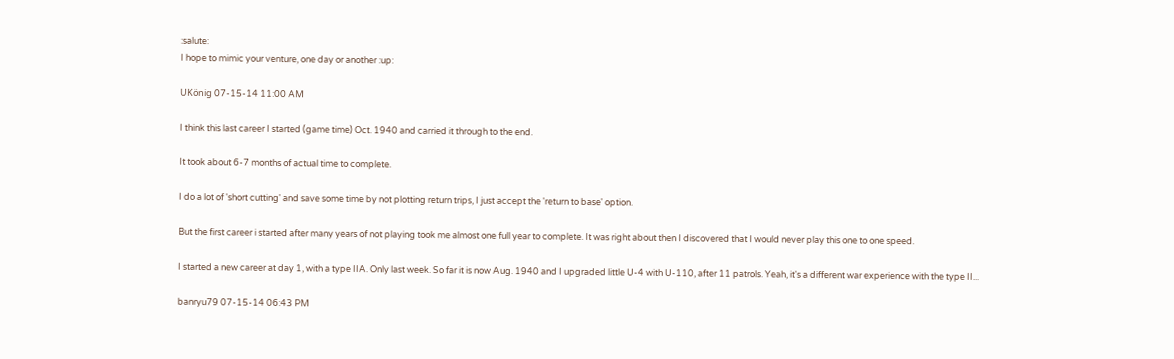:salute:
I hope to mimic your venture, one day or another :up:

UKönig 07-15-14 11:00 AM

I think this last career I started (game time) Oct. 1940 and carried it through to the end.

It took about 6-7 months of actual time to complete.

I do a lot of 'short cutting' and save some time by not plotting return trips, I just accept the 'return to base' option.

But the first career i started after many years of not playing took me almost one full year to complete. It was right about then I discovered that I would never play this one to one speed.

I started a new career at day 1, with a type IIA. Only last week. So far it is now Aug. 1940 and I upgraded little U-4 with U-110, after 11 patrols. Yeah, it's a different war experience with the type II...

banryu79 07-15-14 06:43 PM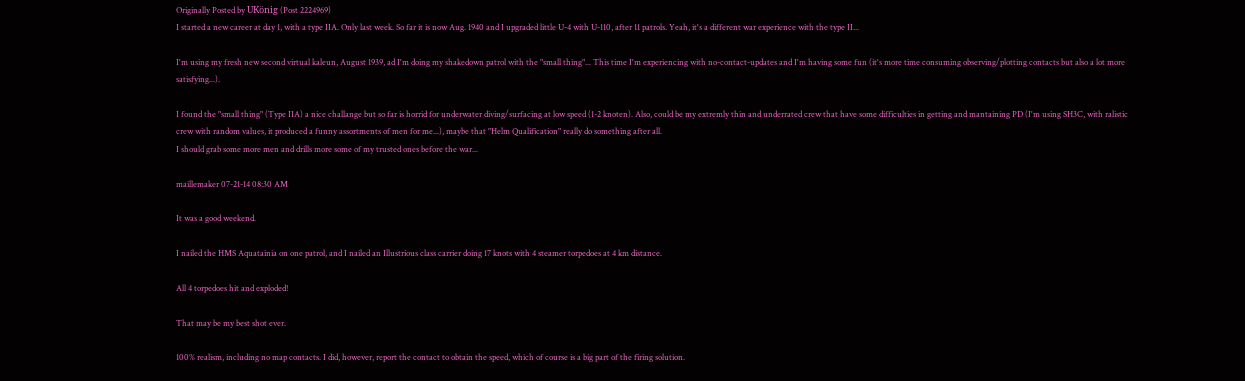Originally Posted by UKönig (Post 2224969)
I started a new career at day 1, with a type IIA. Only last week. So far it is now Aug. 1940 and I upgraded little U-4 with U-110, after 11 patrols. Yeah, it's a different war experience with the type II...

I'm using my fresh new second virtual kaleun, August 1939, ad I'm doing my shakedown patrol with the "small thing"... This time I'm experiencing with no-contact-updates and I'm having some fun (it's more time consuming observing/plotting contacts but also a lot more satisfying...).

I found the "small thing" (Type IIA) a nice challange but so far is horrid for underwater diving/surfacing at low speed (1-2 knoten). Also, could be my extremly thin and underrated crew that have some difficulties in getting and mantaining PD (I'm using SH3C, with ralistic crew with random values, it produced a funny assortments of men for me...), maybe that "Helm Qualification" really do something after all.
I should grab some more men and drills more some of my trusted ones before the war...

maillemaker 07-21-14 08:30 AM

It was a good weekend.

I nailed the HMS Aquatainia on one patrol, and I nailed an Illustrious class carrier doing 17 knots with 4 steamer torpedoes at 4 km distance.

All 4 torpedoes hit and exploded!

That may be my best shot ever.

100% realism, including no map contacts. I did, however, report the contact to obtain the speed, which of course is a big part of the firing solution.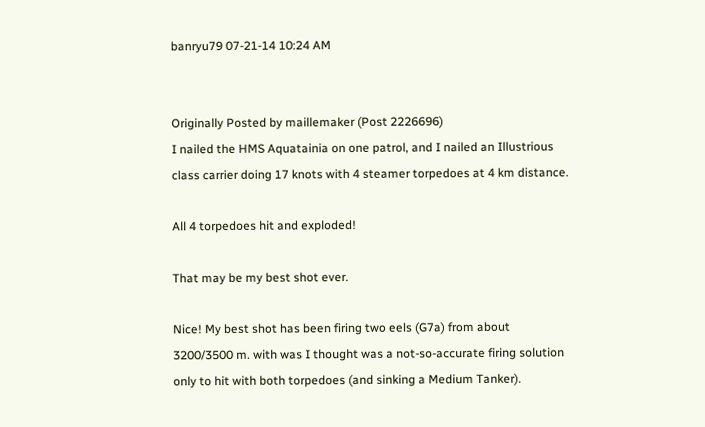banryu79 07-21-14 10:24 AM


Originally Posted by maillemaker (Post 2226696)
I nailed the HMS Aquatainia on one patrol, and I nailed an Illustrious class carrier doing 17 knots with 4 steamer torpedoes at 4 km distance.

All 4 torpedoes hit and exploded!

That may be my best shot ever.

Nice! My best shot has been firing two eels (G7a) from about 3200/3500 m. with was I thought was a not-so-accurate firing solution only to hit with both torpedoes (and sinking a Medium Tanker).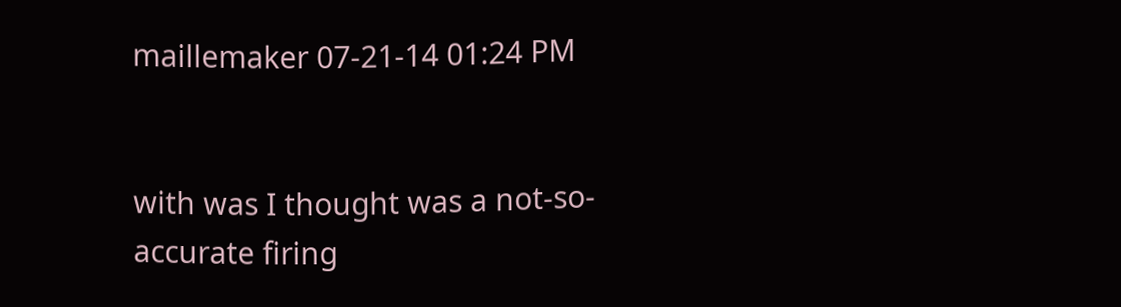maillemaker 07-21-14 01:24 PM


with was I thought was a not-so-accurate firing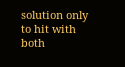solution only to hit with both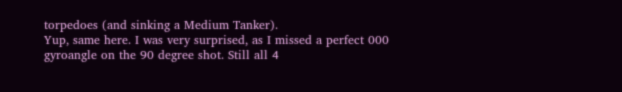torpedoes (and sinking a Medium Tanker).
Yup, same here. I was very surprised, as I missed a perfect 000 gyroangle on the 90 degree shot. Still all 4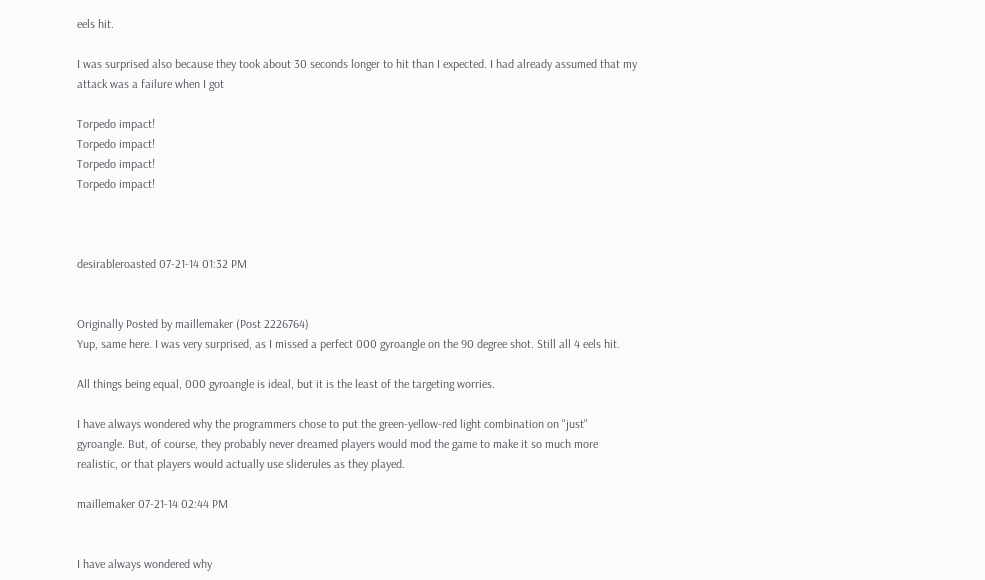eels hit.

I was surprised also because they took about 30 seconds longer to hit than I expected. I had already assumed that my attack was a failure when I got

Torpedo impact!
Torpedo impact!
Torpedo impact!
Torpedo impact!



desirableroasted 07-21-14 01:32 PM


Originally Posted by maillemaker (Post 2226764)
Yup, same here. I was very surprised, as I missed a perfect 000 gyroangle on the 90 degree shot. Still all 4 eels hit.

All things being equal, 000 gyroangle is ideal, but it is the least of the targeting worries.

I have always wondered why the programmers chose to put the green-yellow-red light combination on "just" gyroangle. But, of course, they probably never dreamed players would mod the game to make it so much more realistic, or that players would actually use sliderules as they played.

maillemaker 07-21-14 02:44 PM


I have always wondered why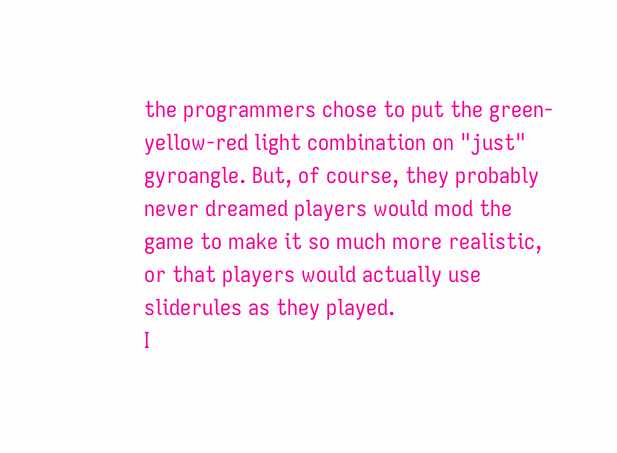the programmers chose to put the green-yellow-red light combination on "just" gyroangle. But, of course, they probably never dreamed players would mod the game to make it so much more realistic, or that players would actually use sliderules as they played.
I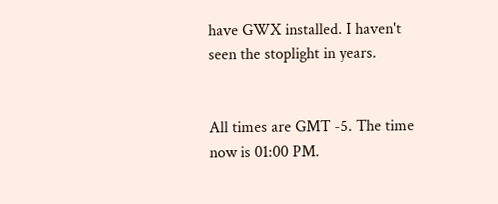have GWX installed. I haven't seen the stoplight in years.


All times are GMT -5. The time now is 01:00 PM.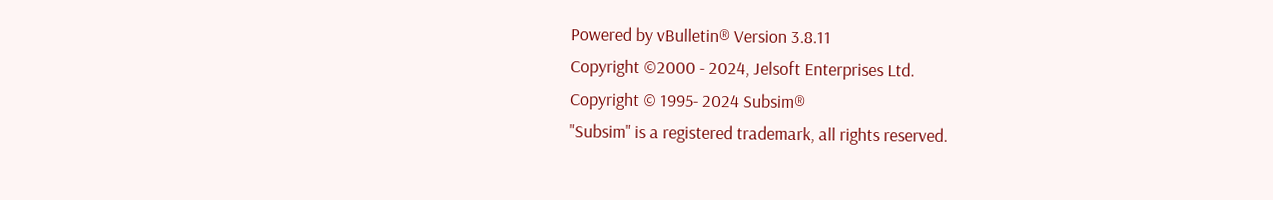Powered by vBulletin® Version 3.8.11
Copyright ©2000 - 2024, Jelsoft Enterprises Ltd.
Copyright © 1995- 2024 Subsim®
"Subsim" is a registered trademark, all rights reserved.